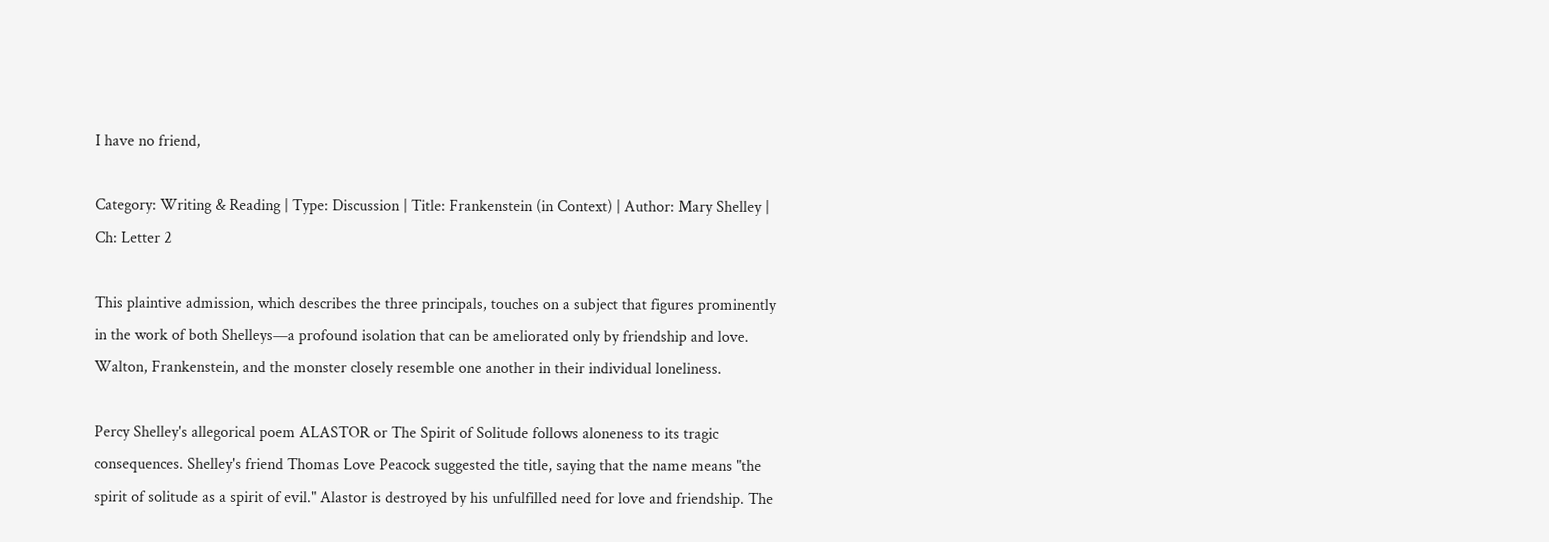I have no friend,

Category: Writing & Reading | Type: Discussion | Title: Frankenstein (in Context) | Author: Mary Shelley | Ch: Letter 2

This plaintive admission, which describes the three principals, touches on a subject that figures prominently in the work of both Shelleys—a profound isolation that can be ameliorated only by friendship and love. Walton, Frankenstein, and the monster closely resemble one another in their individual loneliness.

Percy Shelley's allegorical poem ALASTOR or The Spirit of Solitude follows aloneness to its tragic consequences. Shelley's friend Thomas Love Peacock suggested the title, saying that the name means "the spirit of solitude as a spirit of evil." Alastor is destroyed by his unfulfilled need for love and friendship. The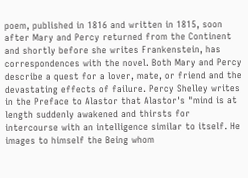poem, published in 1816 and written in 1815, soon after Mary and Percy returned from the Continent and shortly before she writes Frankenstein, has correspondences with the novel. Both Mary and Percy describe a quest for a lover, mate, or friend and the devastating effects of failure. Percy Shelley writes in the Preface to Alastor that Alastor's "mind is at length suddenly awakened and thirsts for intercourse with an intelligence similar to itself. He images to himself the Being whom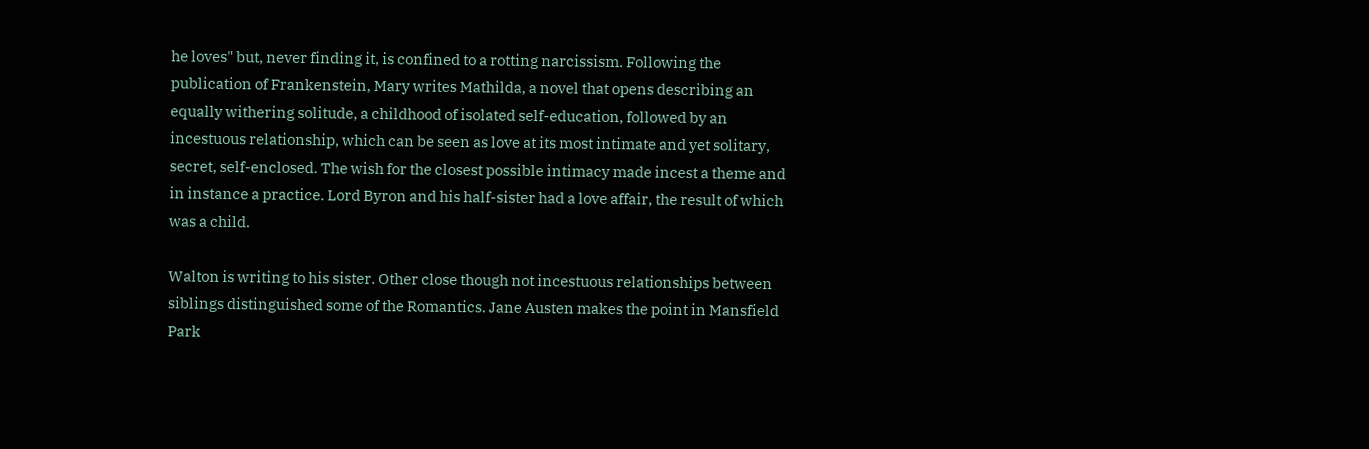he loves" but, never finding it, is confined to a rotting narcissism. Following the publication of Frankenstein, Mary writes Mathilda, a novel that opens describing an equally withering solitude, a childhood of isolated self-education, followed by an incestuous relationship, which can be seen as love at its most intimate and yet solitary, secret, self-enclosed. The wish for the closest possible intimacy made incest a theme and in instance a practice. Lord Byron and his half-sister had a love affair, the result of which was a child.

Walton is writing to his sister. Other close though not incestuous relationships between siblings distinguished some of the Romantics. Jane Austen makes the point in Mansfield Park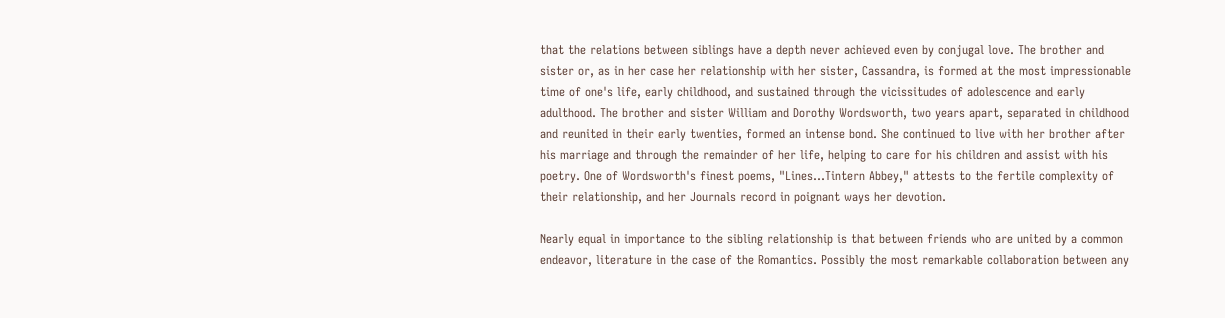that the relations between siblings have a depth never achieved even by conjugal love. The brother and sister or, as in her case her relationship with her sister, Cassandra, is formed at the most impressionable time of one's life, early childhood, and sustained through the vicissitudes of adolescence and early adulthood. The brother and sister William and Dorothy Wordsworth, two years apart, separated in childhood and reunited in their early twenties, formed an intense bond. She continued to live with her brother after his marriage and through the remainder of her life, helping to care for his children and assist with his poetry. One of Wordsworth's finest poems, "Lines...Tintern Abbey," attests to the fertile complexity of their relationship, and her Journals record in poignant ways her devotion.

Nearly equal in importance to the sibling relationship is that between friends who are united by a common endeavor, literature in the case of the Romantics. Possibly the most remarkable collaboration between any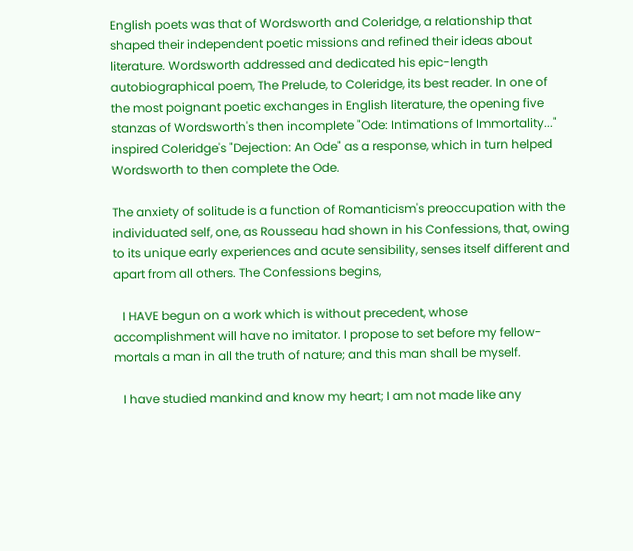English poets was that of Wordsworth and Coleridge, a relationship that shaped their independent poetic missions and refined their ideas about literature. Wordsworth addressed and dedicated his epic-length autobiographical poem, The Prelude, to Coleridge, its best reader. In one of the most poignant poetic exchanges in English literature, the opening five stanzas of Wordsworth's then incomplete "Ode: Intimations of Immortality..." inspired Coleridge's "Dejection: An Ode" as a response, which in turn helped Wordsworth to then complete the Ode.

The anxiety of solitude is a function of Romanticism's preoccupation with the individuated self, one, as Rousseau had shown in his Confessions, that, owing to its unique early experiences and acute sensibility, senses itself different and apart from all others. The Confessions begins,

   I HAVE begun on a work which is without precedent, whose accomplishment will have no imitator. I propose to set before my fellow-mortals a man in all the truth of nature; and this man shall be myself.

   I have studied mankind and know my heart; I am not made like any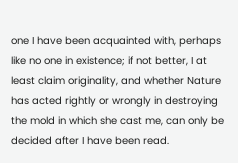one I have been acquainted with, perhaps like no one in existence; if not better, I at least claim originality, and whether Nature has acted rightly or wrongly in destroying the mold in which she cast me, can only be decided after I have been read.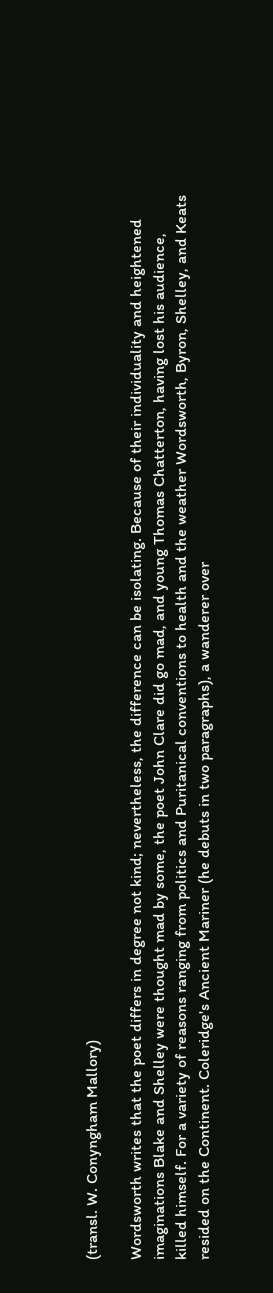(transl. W. Conyngham Mallory)

Wordsworth writes that the poet differs in degree not kind; nevertheless, the difference can be isolating. Because of their individuality and heightened imaginations Blake and Shelley were thought mad by some, the poet John Clare did go mad, and young Thomas Chatterton, having lost his audience, killed himself. For a variety of reasons ranging from politics and Puritanical conventions to health and the weather Wordsworth, Byron, Shelley, and Keats resided on the Continent. Coleridge's Ancient Mariner (he debuts in two paragraphs), a wanderer over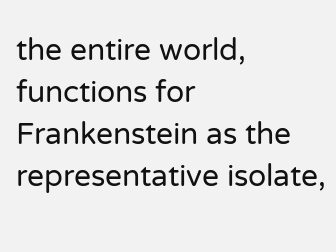the entire world, functions for Frankenstein as the representative isolate,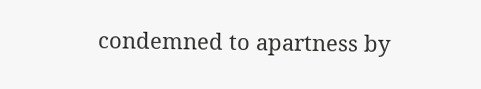condemned to apartness by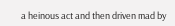a heinous act and then driven mad by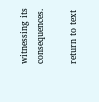witnessing its consequences.

return to text